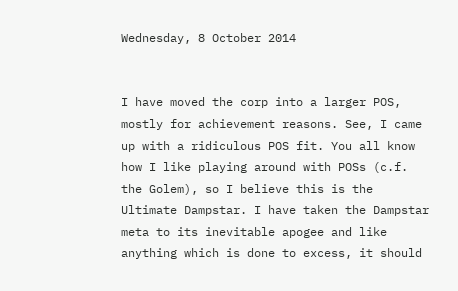Wednesday, 8 October 2014


I have moved the corp into a larger POS, mostly for achievement reasons. See, I came up with a ridiculous POS fit. You all know how I like playing around with POSs (c.f. the Golem), so I believe this is the Ultimate Dampstar. I have taken the Dampstar meta to its inevitable apogee and like anything which is done to excess, it should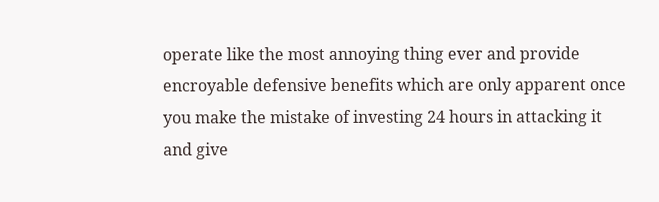operate like the most annoying thing ever and provide encroyable defensive benefits which are only apparent once you make the mistake of investing 24 hours in attacking it and give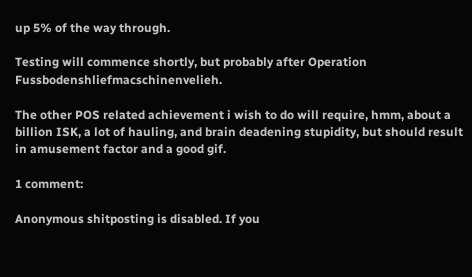up 5% of the way through.

Testing will commence shortly, but probably after Operation Fussbodenshliefmacschinenvelieh.

The other POS related achievement i wish to do will require, hmm, about a billion ISK, a lot of hauling, and brain deadening stupidity, but should result in amusement factor and a good gif.

1 comment:

Anonymous shitposting is disabled. If you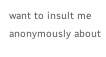want to insult me anonymously about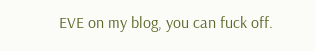EVE on my blog, you can fuck off.